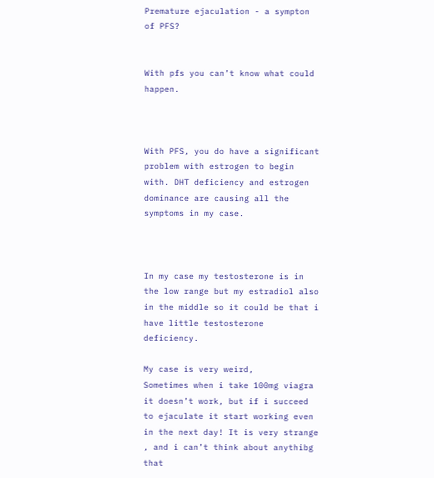Premature ejaculation - a sympton of PFS?


With pfs you can’t know what could happen.



With PFS, you do have a significant problem with estrogen to begin with. DHT deficiency and estrogen dominance are causing all the symptoms in my case.



In my case my testosterone is in the low range but my estradiol also in the middle so it could be that i have little testosterone deficiency.

My case is very weird,
Sometimes when i take 100mg viagra it doesn’t work, but if i succeed to ejaculate it start working even in the next day! It is very strange , and i can’t think about anythibg that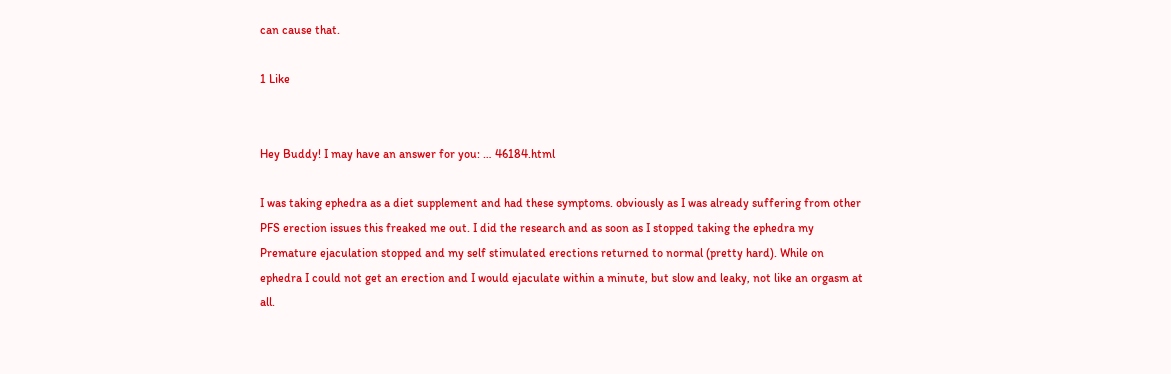can cause that.

1 Like


Hey Buddy! I may have an answer for you: … 46184.html

I was taking ephedra as a diet supplement and had these symptoms. obviously as I was already suffering from other PFS erection issues this freaked me out. I did the research and as soon as I stopped taking the ephedra my Premature ejaculation stopped and my self stimulated erections returned to normal (pretty hard). While on ephedra I could not get an erection and I would ejaculate within a minute, but slow and leaky, not like an orgasm at all.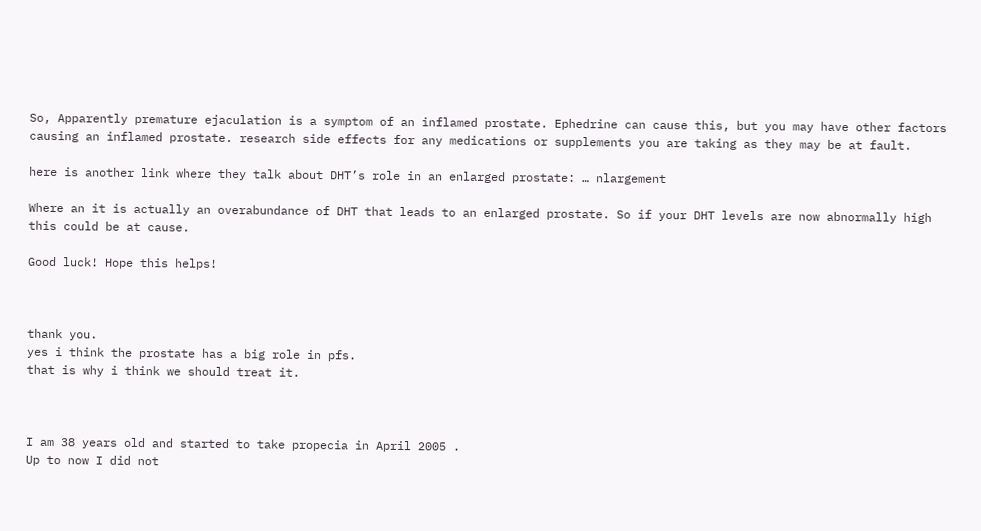So, Apparently premature ejaculation is a symptom of an inflamed prostate. Ephedrine can cause this, but you may have other factors causing an inflamed prostate. research side effects for any medications or supplements you are taking as they may be at fault.

here is another link where they talk about DHT’s role in an enlarged prostate: … nlargement

Where an it is actually an overabundance of DHT that leads to an enlarged prostate. So if your DHT levels are now abnormally high this could be at cause.

Good luck! Hope this helps!



thank you.
yes i think the prostate has a big role in pfs.
that is why i think we should treat it.



I am 38 years old and started to take propecia in April 2005 .
Up to now I did not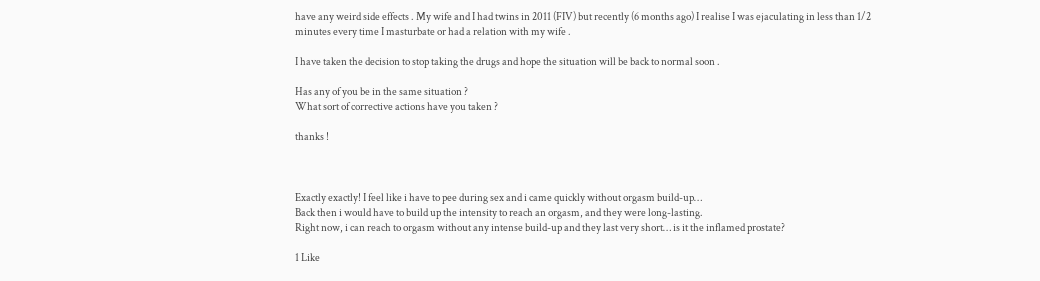have any weird side effects . My wife and I had twins in 2011 (FIV) but recently (6 months ago) I realise I was ejaculating in less than 1/2 minutes every time I masturbate or had a relation with my wife .

I have taken the decision to stop taking the drugs and hope the situation will be back to normal soon .

Has any of you be in the same situation ?
What sort of corrective actions have you taken ?

thanks !



Exactly exactly! I feel like i have to pee during sex and i came quickly without orgasm build-up…
Back then i would have to build up the intensity to reach an orgasm, and they were long-lasting.
Right now, i can reach to orgasm without any intense build-up and they last very short… is it the inflamed prostate?

1 Like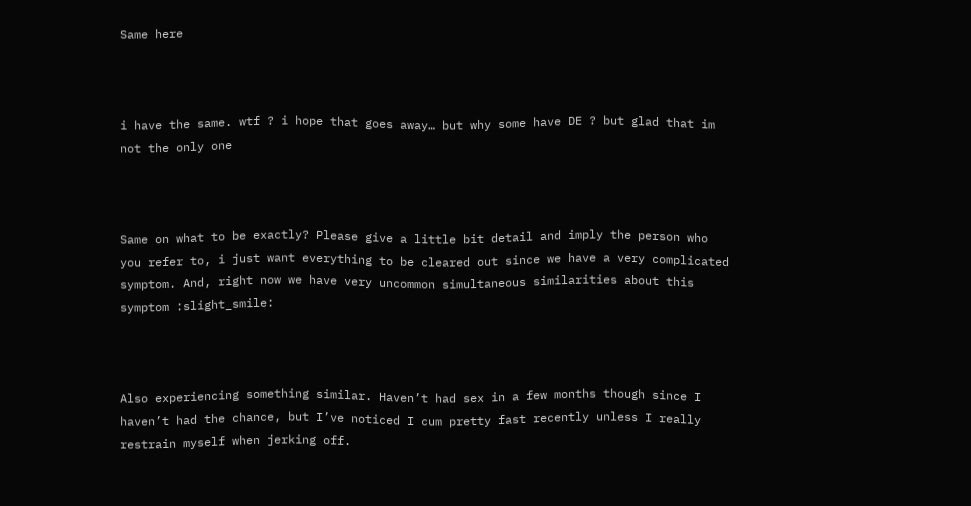Same here



i have the same. wtf ? i hope that goes away… but why some have DE ? but glad that im not the only one



Same on what to be exactly? Please give a little bit detail and imply the person who you refer to, i just want everything to be cleared out since we have a very complicated symptom. And, right now we have very uncommon simultaneous similarities about this symptom :slight_smile:



Also experiencing something similar. Haven’t had sex in a few months though since I haven’t had the chance, but I’ve noticed I cum pretty fast recently unless I really restrain myself when jerking off.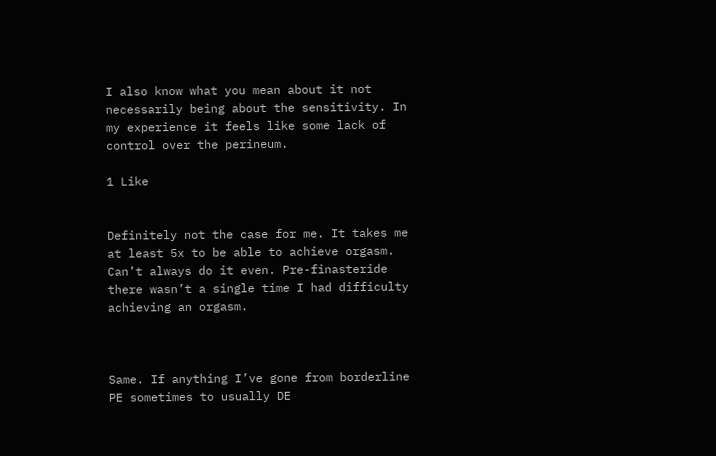I also know what you mean about it not necessarily being about the sensitivity. In my experience it feels like some lack of control over the perineum.

1 Like


Definitely not the case for me. It takes me at least 5x to be able to achieve orgasm. Can’t always do it even. Pre-finasteride there wasn’t a single time I had difficulty achieving an orgasm.



Same. If anything I’ve gone from borderline PE sometimes to usually DE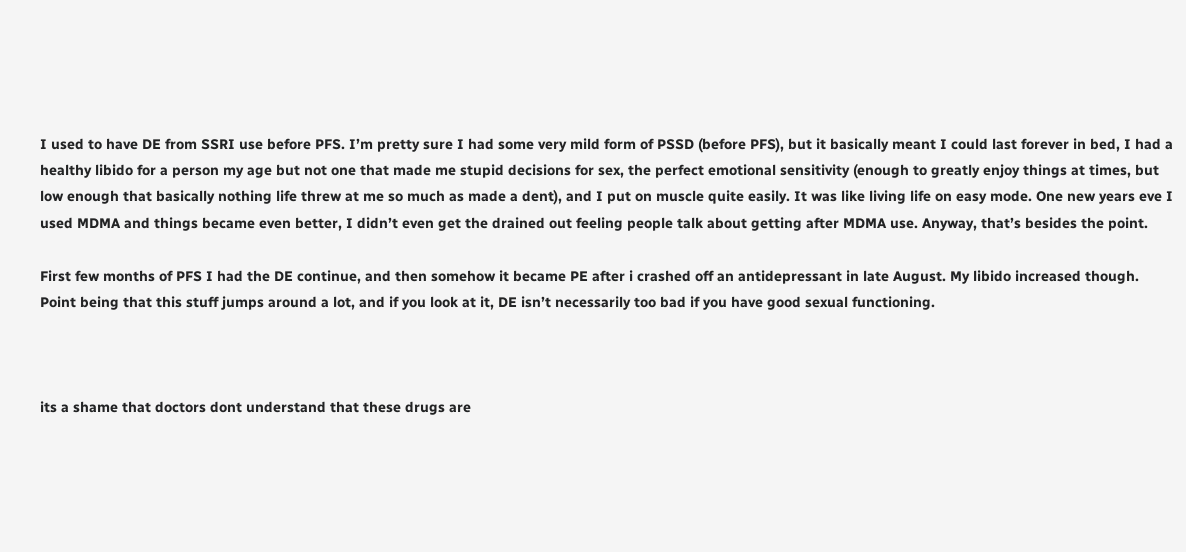I used to have DE from SSRI use before PFS. I’m pretty sure I had some very mild form of PSSD (before PFS), but it basically meant I could last forever in bed, I had a healthy libido for a person my age but not one that made me stupid decisions for sex, the perfect emotional sensitivity (enough to greatly enjoy things at times, but low enough that basically nothing life threw at me so much as made a dent), and I put on muscle quite easily. It was like living life on easy mode. One new years eve I used MDMA and things became even better, I didn’t even get the drained out feeling people talk about getting after MDMA use. Anyway, that’s besides the point.

First few months of PFS I had the DE continue, and then somehow it became PE after i crashed off an antidepressant in late August. My libido increased though. Point being that this stuff jumps around a lot, and if you look at it, DE isn’t necessarily too bad if you have good sexual functioning.



its a shame that doctors dont understand that these drugs are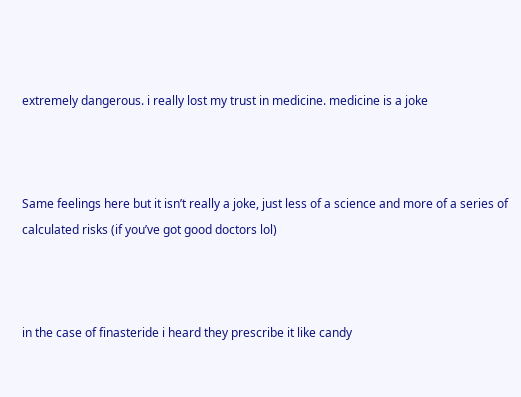extremely dangerous. i really lost my trust in medicine. medicine is a joke



Same feelings here but it isn’t really a joke, just less of a science and more of a series of calculated risks (if you’ve got good doctors lol)



in the case of finasteride i heard they prescribe it like candy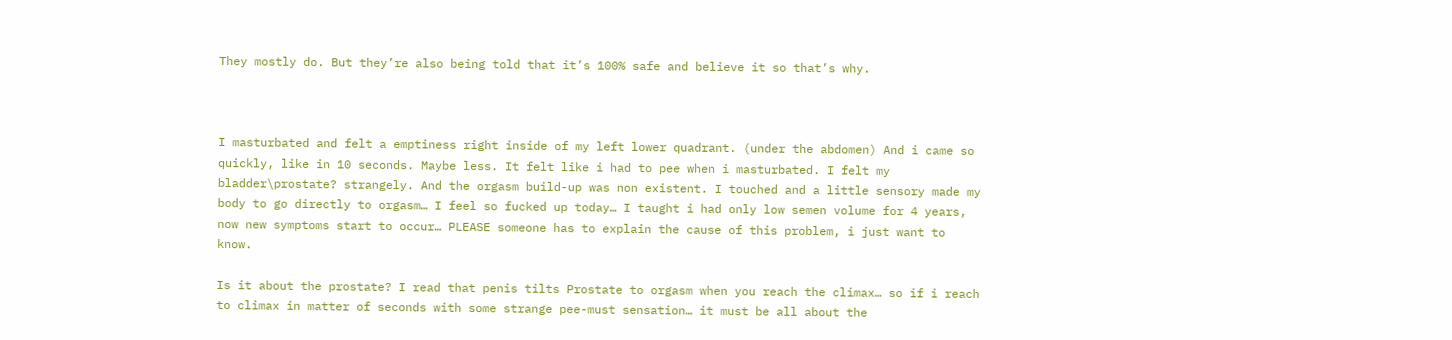They mostly do. But they’re also being told that it’s 100% safe and believe it so that’s why.



I masturbated and felt a emptiness right inside of my left lower quadrant. (under the abdomen) And i came so quickly, like in 10 seconds. Maybe less. It felt like i had to pee when i masturbated. I felt my bladder\prostate? strangely. And the orgasm build-up was non existent. I touched and a little sensory made my body to go directly to orgasm… I feel so fucked up today… I taught i had only low semen volume for 4 years, now new symptoms start to occur… PLEASE someone has to explain the cause of this problem, i just want to know.

Is it about the prostate? I read that penis tilts Prostate to orgasm when you reach the climax… so if i reach to climax in matter of seconds with some strange pee-must sensation… it must be all about the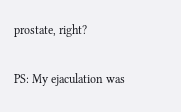prostate, right?

PS: My ejaculation was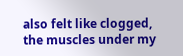also felt like clogged, the muscles under my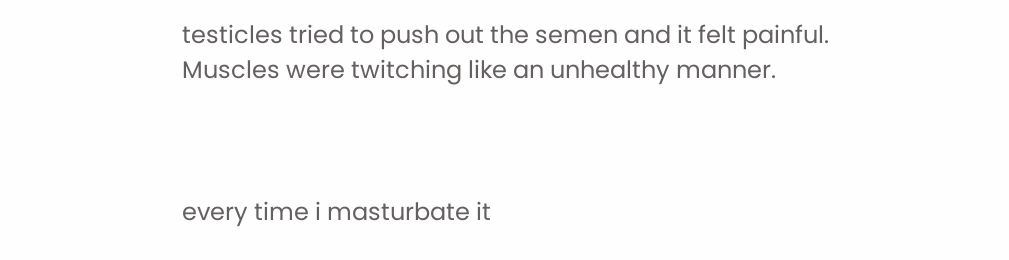testicles tried to push out the semen and it felt painful. Muscles were twitching like an unhealthy manner.



every time i masturbate it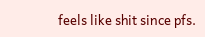feels like shit since pfs.